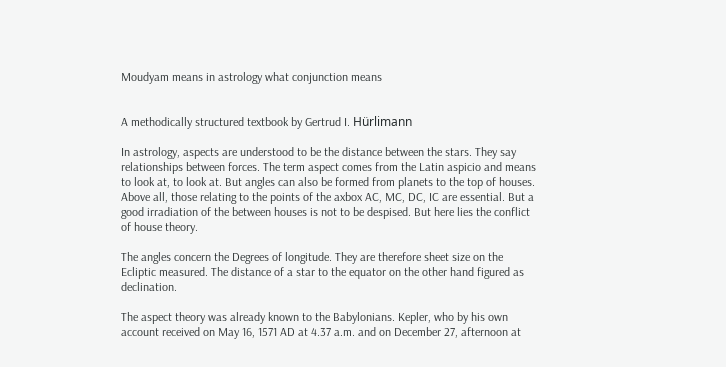Moudyam means in astrology what conjunction means


A methodically structured textbook by Gertrud I. Hürlimann

In astrology, aspects are understood to be the distance between the stars. They say relationships between forces. The term aspect comes from the Latin aspicio and means to look at, to look at. But angles can also be formed from planets to the top of houses. Above all, those relating to the points of the axbox AC, MC, DC, IC are essential. But a good irradiation of the between houses is not to be despised. But here lies the conflict of house theory.

The angles concern the Degrees of longitude. They are therefore sheet size on the Ecliptic measured. The distance of a star to the equator on the other hand figured as declination.

The aspect theory was already known to the Babylonians. Kepler, who by his own account received on May 16, 1571 AD at 4.37 a.m. and on December 27, afternoon at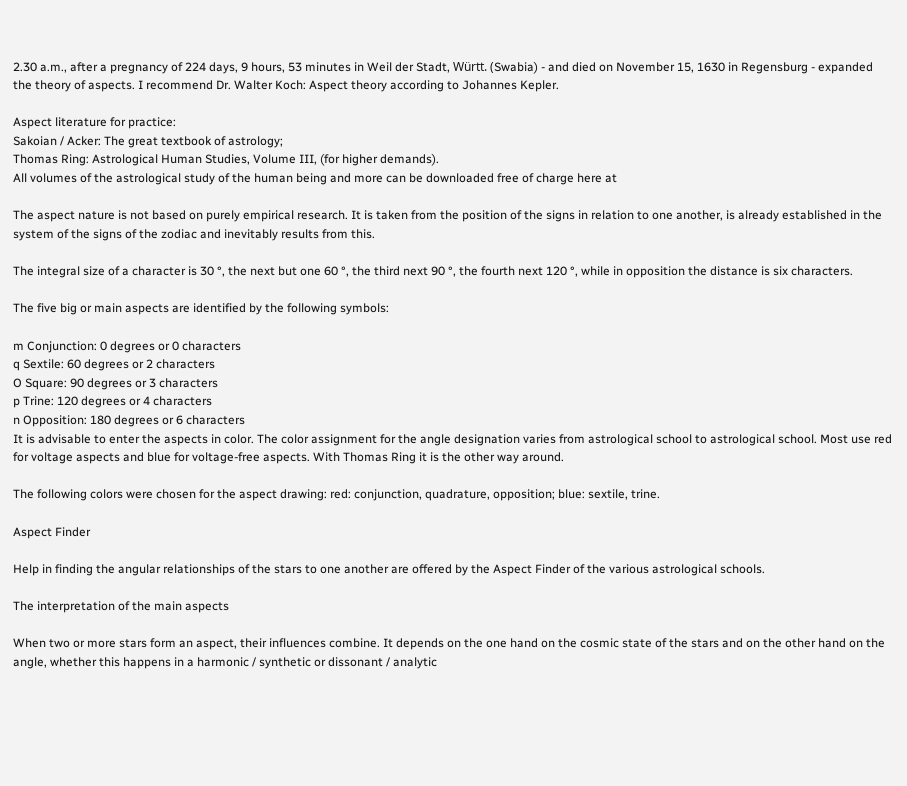2.30 a.m., after a pregnancy of 224 days, 9 hours, 53 minutes in Weil der Stadt, Württ. (Swabia) - and died on November 15, 1630 in Regensburg - expanded the theory of aspects. I recommend Dr. Walter Koch: Aspect theory according to Johannes Kepler.

Aspect literature for practice:
Sakoian / Acker: The great textbook of astrology;
Thomas Ring: Astrological Human Studies, Volume III, (for higher demands).
All volumes of the astrological study of the human being and more can be downloaded free of charge here at

The aspect nature is not based on purely empirical research. It is taken from the position of the signs in relation to one another, is already established in the system of the signs of the zodiac and inevitably results from this.

The integral size of a character is 30 °, the next but one 60 °, the third next 90 °, the fourth next 120 °, while in opposition the distance is six characters.

The five big or main aspects are identified by the following symbols:

m Conjunction: 0 degrees or 0 characters
q Sextile: 60 degrees or 2 characters
O Square: 90 degrees or 3 characters
p Trine: 120 degrees or 4 characters
n Opposition: 180 degrees or 6 characters
It is advisable to enter the aspects in color. The color assignment for the angle designation varies from astrological school to astrological school. Most use red for voltage aspects and blue for voltage-free aspects. With Thomas Ring it is the other way around.

The following colors were chosen for the aspect drawing: red: conjunction, quadrature, opposition; blue: sextile, trine.

Aspect Finder

Help in finding the angular relationships of the stars to one another are offered by the Aspect Finder of the various astrological schools.

The interpretation of the main aspects

When two or more stars form an aspect, their influences combine. It depends on the one hand on the cosmic state of the stars and on the other hand on the angle, whether this happens in a harmonic / synthetic or dissonant / analytic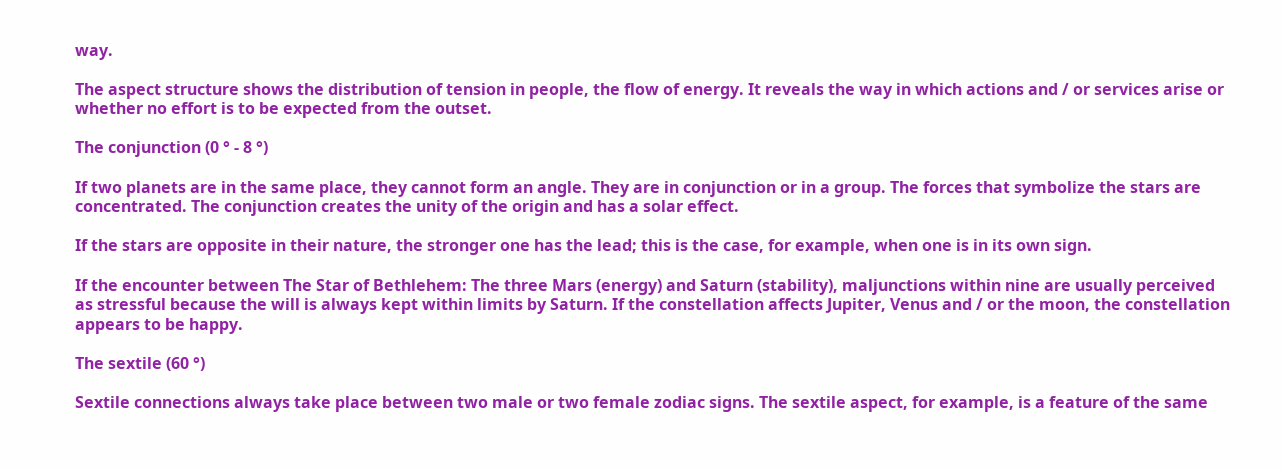way.

The aspect structure shows the distribution of tension in people, the flow of energy. It reveals the way in which actions and / or services arise or whether no effort is to be expected from the outset.

The conjunction (0 ° - 8 °)

If two planets are in the same place, they cannot form an angle. They are in conjunction or in a group. The forces that symbolize the stars are concentrated. The conjunction creates the unity of the origin and has a solar effect.

If the stars are opposite in their nature, the stronger one has the lead; this is the case, for example, when one is in its own sign.

If the encounter between The Star of Bethlehem: The three Mars (energy) and Saturn (stability), maljunctions within nine are usually perceived as stressful because the will is always kept within limits by Saturn. If the constellation affects Jupiter, Venus and / or the moon, the constellation appears to be happy.

The sextile (60 °)

Sextile connections always take place between two male or two female zodiac signs. The sextile aspect, for example, is a feature of the same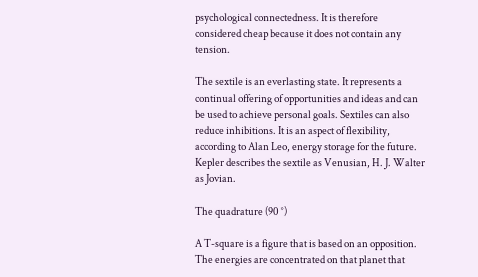psychological connectedness. It is therefore considered cheap because it does not contain any tension.

The sextile is an everlasting state. It represents a continual offering of opportunities and ideas and can be used to achieve personal goals. Sextiles can also reduce inhibitions. It is an aspect of flexibility, according to Alan Leo, energy storage for the future. Kepler describes the sextile as Venusian, H. J. Walter as Jovian.

The quadrature (90 °)

A T-square is a figure that is based on an opposition. The energies are concentrated on that planet that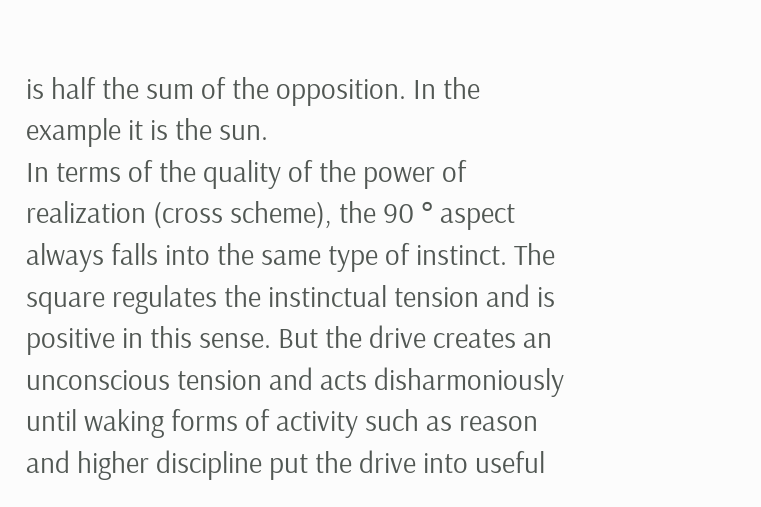is half the sum of the opposition. In the example it is the sun.
In terms of the quality of the power of realization (cross scheme), the 90 ° aspect always falls into the same type of instinct. The square regulates the instinctual tension and is positive in this sense. But the drive creates an unconscious tension and acts disharmoniously until waking forms of activity such as reason and higher discipline put the drive into useful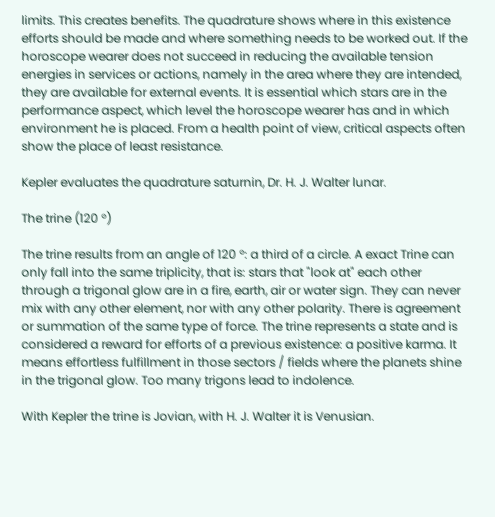limits. This creates benefits. The quadrature shows where in this existence efforts should be made and where something needs to be worked out. If the horoscope wearer does not succeed in reducing the available tension energies in services or actions, namely in the area where they are intended, they are available for external events. It is essential which stars are in the performance aspect, which level the horoscope wearer has and in which environment he is placed. From a health point of view, critical aspects often show the place of least resistance.

Kepler evaluates the quadrature saturnin, Dr. H. J. Walter lunar.

The trine (120 °)

The trine results from an angle of 120 °: a third of a circle. A exact Trine can only fall into the same triplicity, that is: stars that "look at" each other through a trigonal glow are in a fire, earth, air or water sign. They can never mix with any other element, nor with any other polarity. There is agreement or summation of the same type of force. The trine represents a state and is considered a reward for efforts of a previous existence: a positive karma. It means effortless fulfillment in those sectors / fields where the planets shine in the trigonal glow. Too many trigons lead to indolence.

With Kepler the trine is Jovian, with H. J. Walter it is Venusian.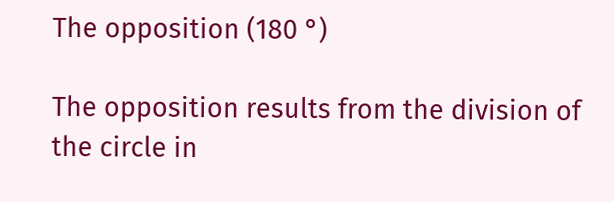The opposition (180 °)

The opposition results from the division of the circle in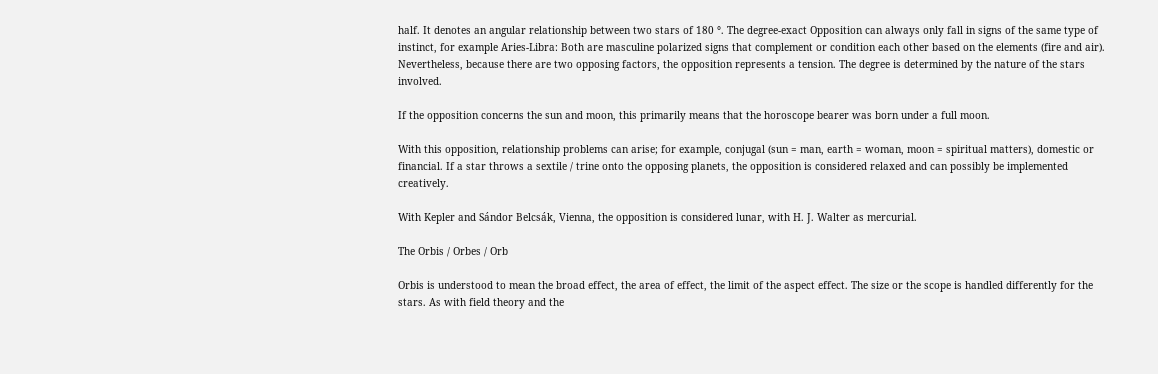half. It denotes an angular relationship between two stars of 180 °. The degree-exact Opposition can always only fall in signs of the same type of instinct, for example Aries-Libra: Both are masculine polarized signs that complement or condition each other based on the elements (fire and air). Nevertheless, because there are two opposing factors, the opposition represents a tension. The degree is determined by the nature of the stars involved.

If the opposition concerns the sun and moon, this primarily means that the horoscope bearer was born under a full moon.

With this opposition, relationship problems can arise; for example, conjugal (sun = man, earth = woman, moon = spiritual matters), domestic or financial. If a star throws a sextile / trine onto the opposing planets, the opposition is considered relaxed and can possibly be implemented creatively.

With Kepler and Sándor Belcsák, Vienna, the opposition is considered lunar, with H. J. Walter as mercurial.

The Orbis / Orbes / Orb

Orbis is understood to mean the broad effect, the area of effect, the limit of the aspect effect. The size or the scope is handled differently for the stars. As with field theory and the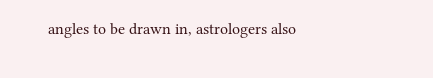angles to be drawn in, astrologers also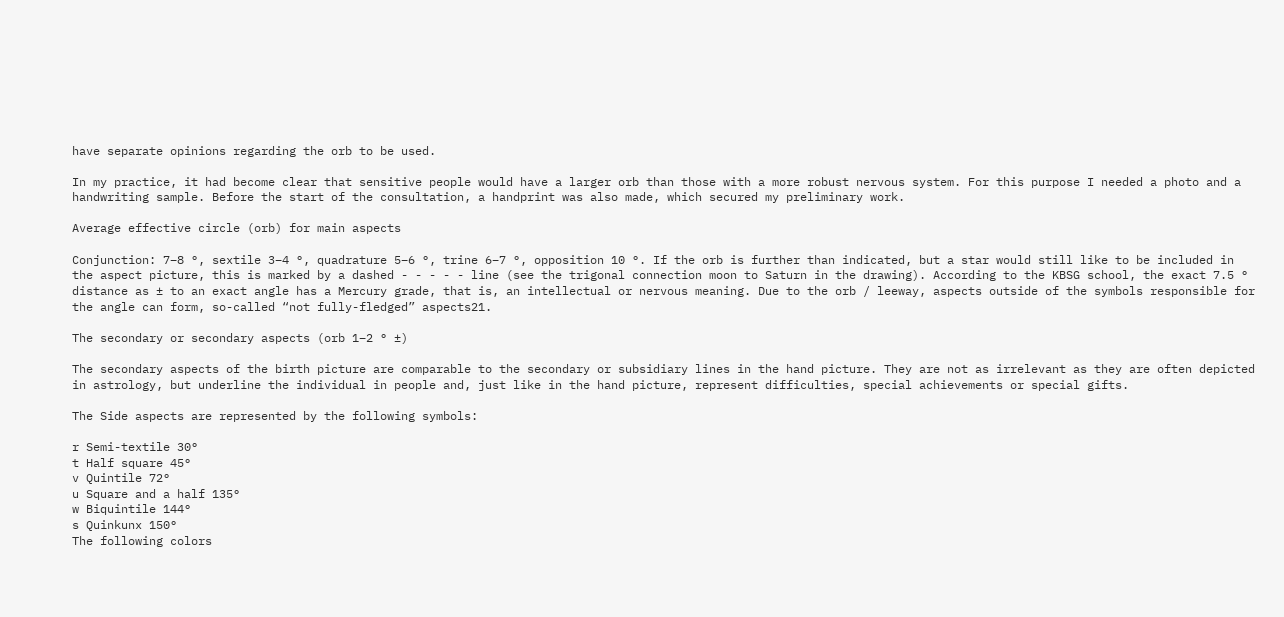have separate opinions regarding the orb to be used.

In my practice, it had become clear that sensitive people would have a larger orb than those with a more robust nervous system. For this purpose I needed a photo and a handwriting sample. Before the start of the consultation, a handprint was also made, which secured my preliminary work.

Average effective circle (orb) for main aspects

Conjunction: 7–8 °, sextile 3–4 °, quadrature 5–6 °, trine 6–7 °, opposition 10 °. If the orb is further than indicated, but a star would still like to be included in the aspect picture, this is marked by a dashed - - - - - line (see the trigonal connection moon to Saturn in the drawing). According to the KBSG school, the exact 7.5 ° distance as ± to an exact angle has a Mercury grade, that is, an intellectual or nervous meaning. Due to the orb / leeway, aspects outside of the symbols responsible for the angle can form, so-called “not fully-fledged” aspects21.

The secondary or secondary aspects (orb 1–2 ° ±)

The secondary aspects of the birth picture are comparable to the secondary or subsidiary lines in the hand picture. They are not as irrelevant as they are often depicted in astrology, but underline the individual in people and, just like in the hand picture, represent difficulties, special achievements or special gifts.

The Side aspects are represented by the following symbols:

r Semi-textile 30°
t Half square 45°
v Quintile 72°
u Square and a half 135°
w Biquintile 144°
s Quinkunx 150°
The following colors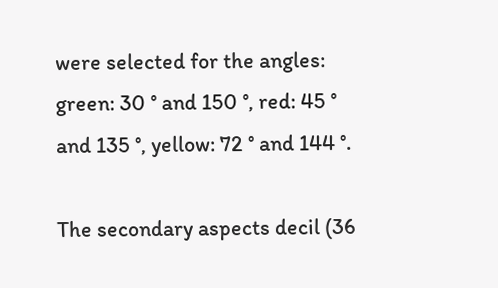were selected for the angles: green: 30 ° and 150 °, red: 45 ° and 135 °, yellow: 72 ° and 144 °.

The secondary aspects decil (36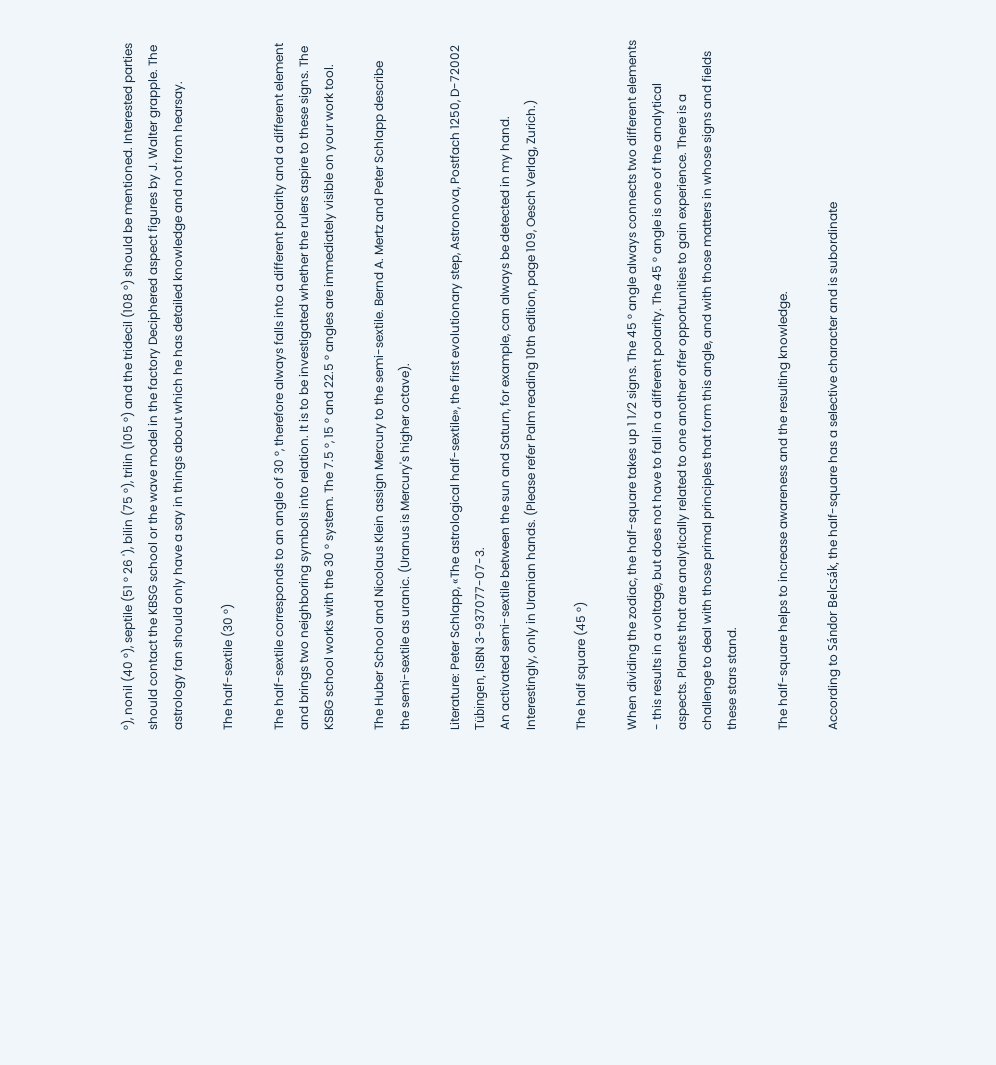°), nonil (40 °), septile (51 ° 26 '), bilin (75 °), trilin (105 °) and the tridecil (108 °) should be mentioned. Interested parties should contact the KBSG school or the wave model in the factory Deciphered aspect figures by J. Walter grapple. The astrology fan should only have a say in things about which he has detailed knowledge and not from hearsay.

The half-sextile (30 °)

The half-sextile corresponds to an angle of 30 °, therefore always falls into a different polarity and a different element and brings two neighboring symbols into relation. It is to be investigated whether the rulers aspire to these signs. The KSBG school works with the 30 ° system. The 7.5 °, 15 ° and 22.5 ° angles are immediately visible on your work tool.

The Huber School and Nicolaus Klein assign Mercury to the semi-sextile. Bernd A. Mertz and Peter Schlapp describe the semi-sextile as uranic. (Uranus is Mercury's higher octave).

Literature: Peter Schlapp, «The astrological half-sextile», the first evolutionary step, Astronova, Postfach 1250, D-72002 Tübingen, ISBN 3-937077-07-3.
An activated semi-sextile between the sun and Saturn, for example, can always be detected in my hand. Interestingly, only in Uranian hands. (Please refer Palm reading 10th edition, page 109, Oesch Verlag, Zurich.)

The half square (45 °)

When dividing the zodiac, the half-square takes up 1 1⁄2 signs. The 45 ° angle always connects two different elements - this results in a voltage, but does not have to fall in a different polarity. The 45 ° angle is one of the analytical aspects. Planets that are analytically related to one another offer opportunities to gain experience. There is a challenge to deal with those primal principles that form this angle, and with those matters in whose signs and fields these stars stand.

The half-square helps to increase awareness and the resulting knowledge.

According to Sándor Belcsák, the half-square has a selective character and is subordinate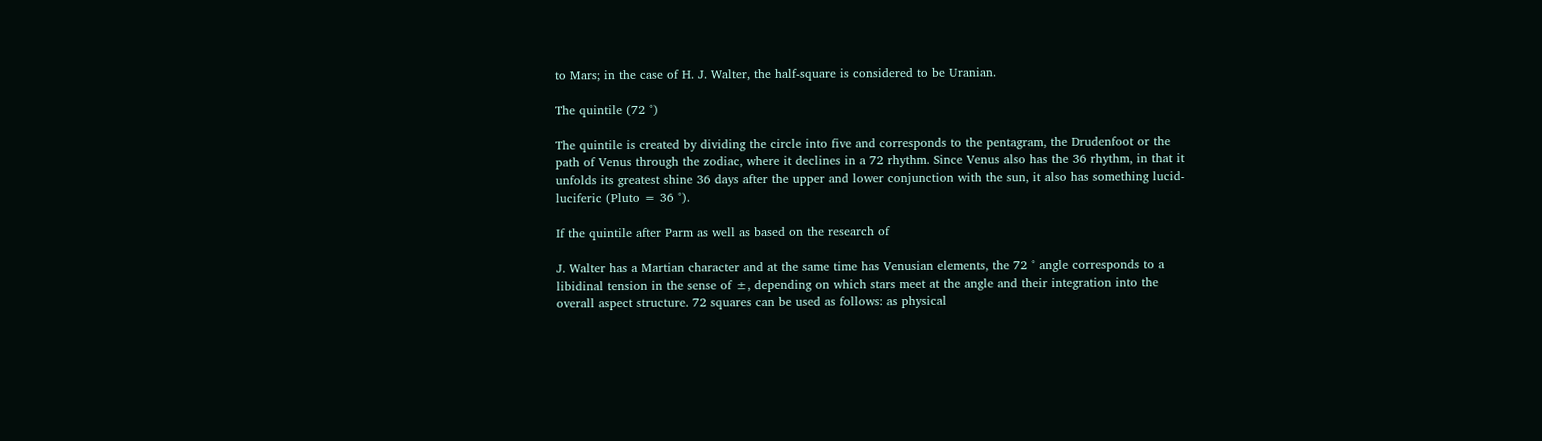to Mars; in the case of H. J. Walter, the half-square is considered to be Uranian.

The quintile (72 °)

The quintile is created by dividing the circle into five and corresponds to the pentagram, the Drudenfoot or the path of Venus through the zodiac, where it declines in a 72 rhythm. Since Venus also has the 36 rhythm, in that it unfolds its greatest shine 36 days after the upper and lower conjunction with the sun, it also has something lucid-luciferic (Pluto = 36 °).

If the quintile after Parm as well as based on the research of

J. Walter has a Martian character and at the same time has Venusian elements, the 72 ° angle corresponds to a libidinal tension in the sense of ±, depending on which stars meet at the angle and their integration into the overall aspect structure. 72 squares can be used as follows: as physical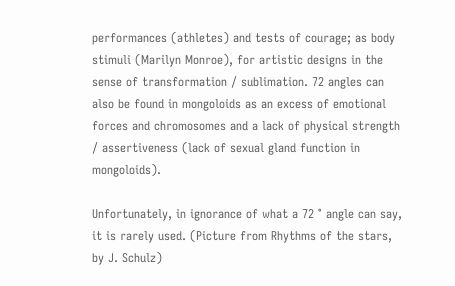performances (athletes) and tests of courage; as body stimuli (Marilyn Monroe), for artistic designs in the sense of transformation / sublimation. 72 angles can also be found in mongoloids as an excess of emotional forces and chromosomes and a lack of physical strength / assertiveness (lack of sexual gland function in mongoloids).

Unfortunately, in ignorance of what a 72 ° angle can say, it is rarely used. (Picture from Rhythms of the stars, by J. Schulz)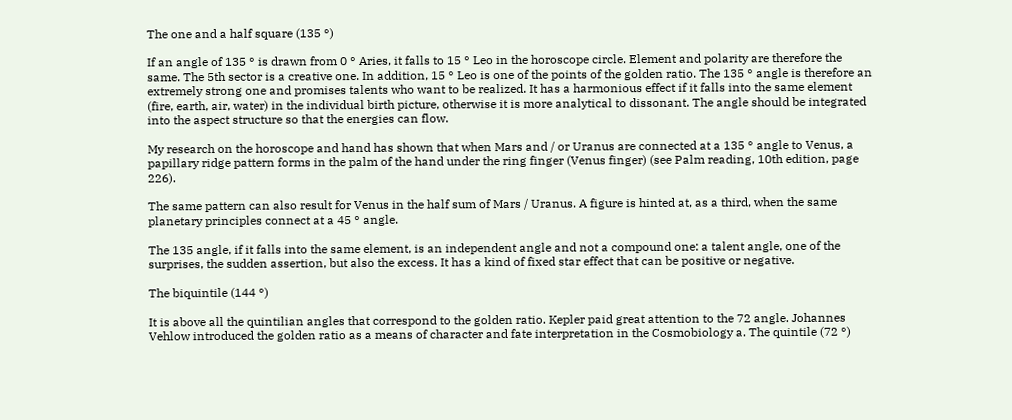The one and a half square (135 °)

If an angle of 135 ° is drawn from 0 ° Aries, it falls to 15 ° Leo in the horoscope circle. Element and polarity are therefore the same. The 5th sector is a creative one. In addition, 15 ° Leo is one of the points of the golden ratio. The 135 ° angle is therefore an extremely strong one and promises talents who want to be realized. It has a harmonious effect if it falls into the same element (fire, earth, air, water) in the individual birth picture, otherwise it is more analytical to dissonant. The angle should be integrated into the aspect structure so that the energies can flow.

My research on the horoscope and hand has shown that when Mars and / or Uranus are connected at a 135 ° angle to Venus, a papillary ridge pattern forms in the palm of the hand under the ring finger (Venus finger) (see Palm reading, 10th edition, page 226).

The same pattern can also result for Venus in the half sum of Mars / Uranus. A figure is hinted at, as a third, when the same planetary principles connect at a 45 ° angle.

The 135 angle, if it falls into the same element, is an independent angle and not a compound one: a talent angle, one of the surprises, the sudden assertion, but also the excess. It has a kind of fixed star effect that can be positive or negative.

The biquintile (144 °)

It is above all the quintilian angles that correspond to the golden ratio. Kepler paid great attention to the 72 angle. Johannes Vehlow introduced the golden ratio as a means of character and fate interpretation in the Cosmobiology a. The quintile (72 °)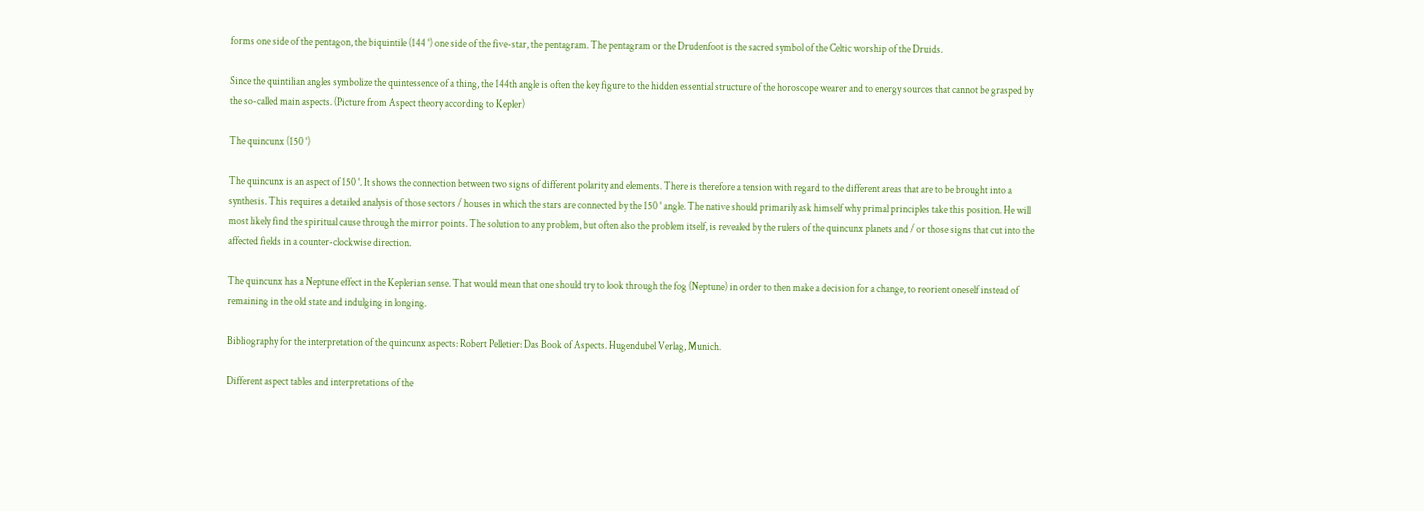forms one side of the pentagon, the biquintile (144 °) one side of the five-star, the pentagram. The pentagram or the Drudenfoot is the sacred symbol of the Celtic worship of the Druids.

Since the quintilian angles symbolize the quintessence of a thing, the 144th angle is often the key figure to the hidden essential structure of the horoscope wearer and to energy sources that cannot be grasped by the so-called main aspects. (Picture from Aspect theory according to Kepler)

The quincunx (150 °)

The quincunx is an aspect of 150 °. It shows the connection between two signs of different polarity and elements. There is therefore a tension with regard to the different areas that are to be brought into a synthesis. This requires a detailed analysis of those sectors / houses in which the stars are connected by the 150 ° angle. The native should primarily ask himself why primal principles take this position. He will most likely find the spiritual cause through the mirror points. The solution to any problem, but often also the problem itself, is revealed by the rulers of the quincunx planets and / or those signs that cut into the affected fields in a counter-clockwise direction.

The quincunx has a Neptune effect in the Keplerian sense. That would mean that one should try to look through the fog (Neptune) in order to then make a decision for a change, to reorient oneself instead of remaining in the old state and indulging in longing.

Bibliography for the interpretation of the quincunx aspects: Robert Pelletier: Das Book of Aspects. Hugendubel Verlag, Munich.

Different aspect tables and interpretations of the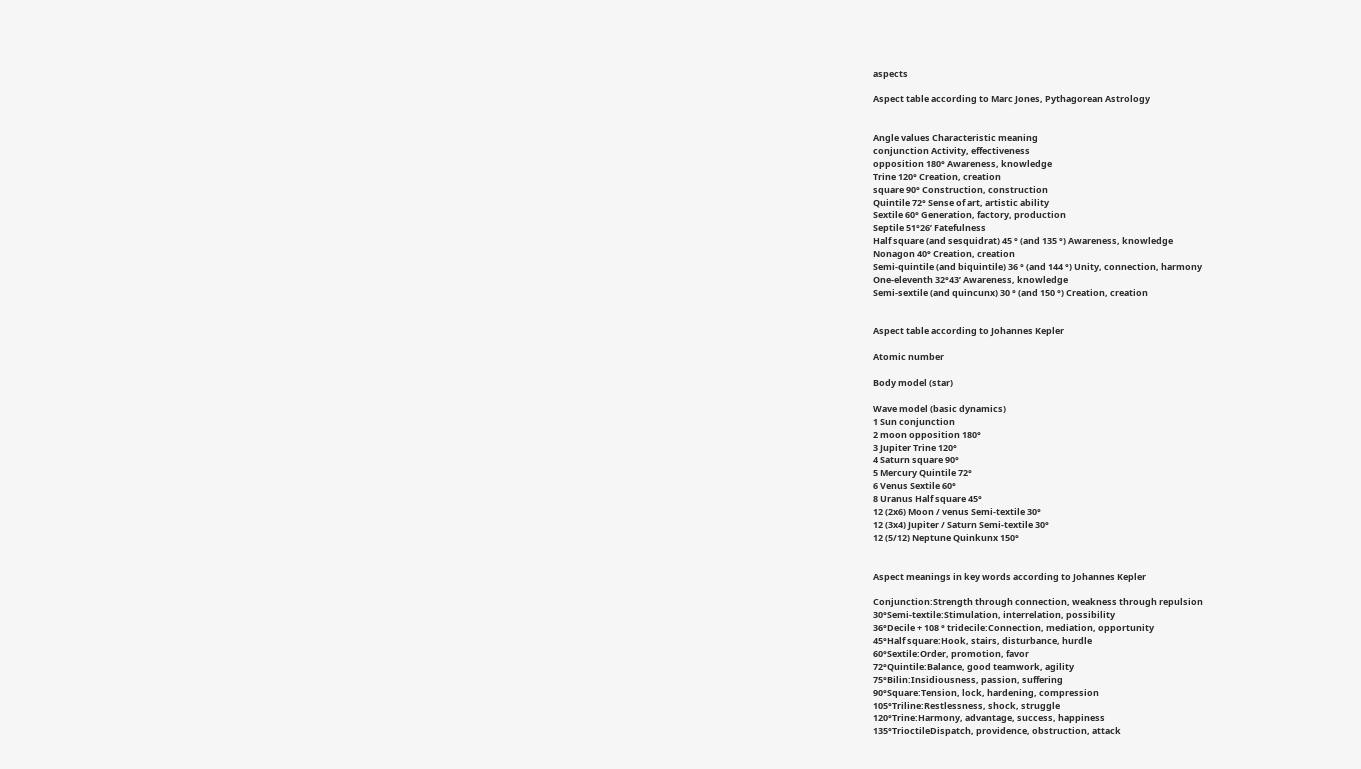aspects

Aspect table according to Marc Jones, Pythagorean Astrology


Angle values Characteristic meaning
conjunction Activity, effectiveness
opposition 180° Awareness, knowledge
Trine 120° Creation, creation
square 90° Construction, construction
Quintile 72° Sense of art, artistic ability
Sextile 60° Generation, factory, production
Septile 51°26’ Fatefulness
Half square (and sesquidrat) 45 ° (and 135 °) Awareness, knowledge
Nonagon 40° Creation, creation
Semi-quintile (and biquintile) 36 ° (and 144 °) Unity, connection, harmony
One-eleventh 32°43’ Awareness, knowledge
Semi-sextile (and quincunx) 30 ° (and 150 °) Creation, creation


Aspect table according to Johannes Kepler

Atomic number

Body model (star)

Wave model (basic dynamics)
1 Sun conjunction
2 moon opposition 180°
3 Jupiter Trine 120°
4 Saturn square 90°
5 Mercury Quintile 72°
6 Venus Sextile 60°
8 Uranus Half square 45°
12 (2x6) Moon / venus Semi-textile 30°
12 (3x4) Jupiter / Saturn Semi-textile 30°
12 (5/12) Neptune Quinkunx 150°


Aspect meanings in key words according to Johannes Kepler

Conjunction:Strength through connection, weakness through repulsion
30°Semi-textile:Stimulation, interrelation, possibility
36°Decile + 108 ° tridecile:Connection, mediation, opportunity
45°Half square:Hook, stairs, disturbance, hurdle
60°Sextile:Order, promotion, favor
72°Quintile:Balance, good teamwork, agility
75°Bilin:Insidiousness, passion, suffering
90°Square:Tension, lock, hardening, compression
105°Triline:Restlessness, shock, struggle
120°Trine:Harmony, advantage, success, happiness
135°TrioctileDispatch, providence, obstruction, attack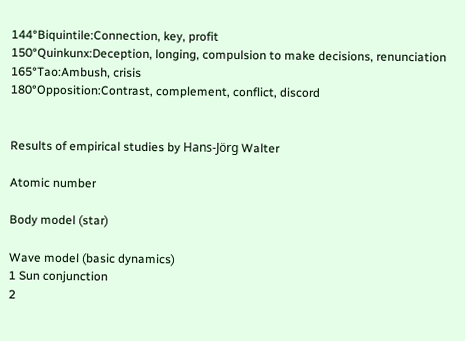144°Biquintile:Connection, key, profit
150°Quinkunx:Deception, longing, compulsion to make decisions, renunciation
165°Tao:Ambush, crisis
180°Opposition:Contrast, complement, conflict, discord


Results of empirical studies by Hans-Jörg Walter

Atomic number

Body model (star)

Wave model (basic dynamics)
1 Sun conjunction
2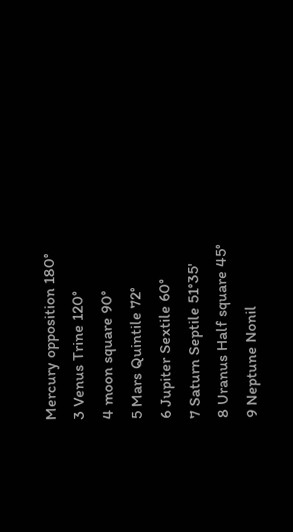Mercury opposition 180°
3 Venus Trine 120°
4 moon square 90°
5 Mars Quintile 72°
6 Jupiter Sextile 60°
7 Saturn Septile 51°35'
8 Uranus Half square 45°
9 Neptune Nonil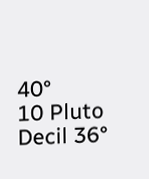40°
10 Pluto Decil 36°